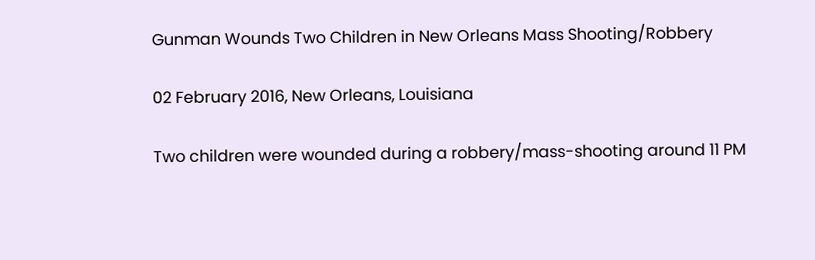Gunman Wounds Two Children in New Orleans Mass Shooting/Robbery

02 February 2016, New Orleans, Louisiana

Two children were wounded during a robbery/mass-shooting around 11 PM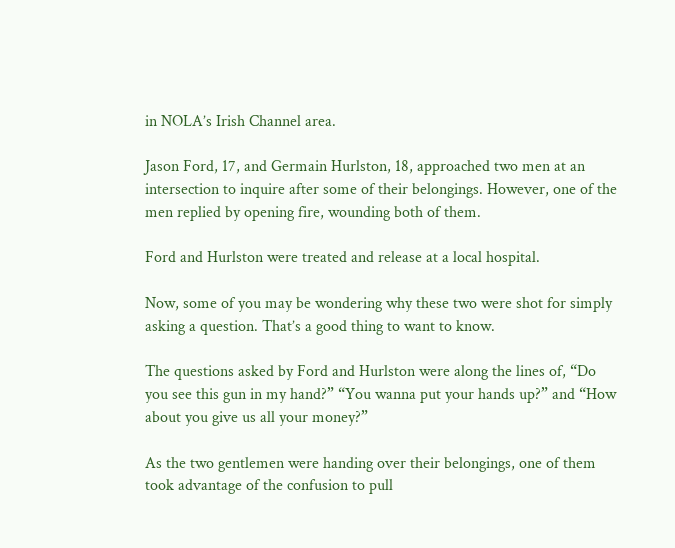in NOLA’s Irish Channel area.

Jason Ford, 17, and Germain Hurlston, 18, approached two men at an intersection to inquire after some of their belongings. However, one of the men replied by opening fire, wounding both of them.

Ford and Hurlston were treated and release at a local hospital.

Now, some of you may be wondering why these two were shot for simply asking a question. That’s a good thing to want to know.

The questions asked by Ford and Hurlston were along the lines of, “Do you see this gun in my hand?” “You wanna put your hands up?” and “How about you give us all your money?”

As the two gentlemen were handing over their belongings, one of them took advantage of the confusion to pull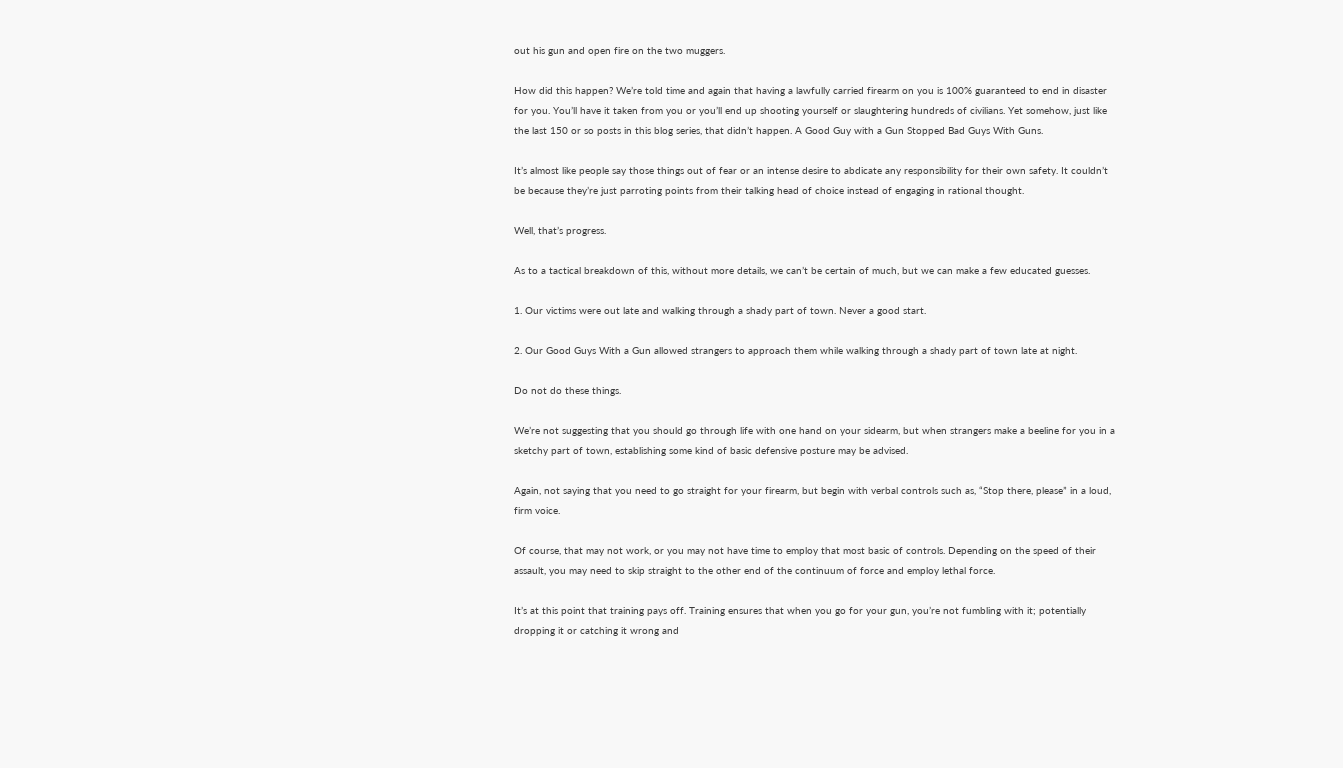out his gun and open fire on the two muggers.

How did this happen? We’re told time and again that having a lawfully carried firearm on you is 100% guaranteed to end in disaster for you. You’ll have it taken from you or you’ll end up shooting yourself or slaughtering hundreds of civilians. Yet somehow, just like the last 150 or so posts in this blog series, that didn’t happen. A Good Guy with a Gun Stopped Bad Guys With Guns.

It’s almost like people say those things out of fear or an intense desire to abdicate any responsibility for their own safety. It couldn’t be because they’re just parroting points from their talking head of choice instead of engaging in rational thought.

Well, that’s progress.

As to a tactical breakdown of this, without more details, we can’t be certain of much, but we can make a few educated guesses.

1. Our victims were out late and walking through a shady part of town. Never a good start.

2. Our Good Guys With a Gun allowed strangers to approach them while walking through a shady part of town late at night.

Do not do these things.

We’re not suggesting that you should go through life with one hand on your sidearm, but when strangers make a beeline for you in a sketchy part of town, establishing some kind of basic defensive posture may be advised.

Again, not saying that you need to go straight for your firearm, but begin with verbal controls such as, “Stop there, please” in a loud, firm voice.

Of course, that may not work, or you may not have time to employ that most basic of controls. Depending on the speed of their assault, you may need to skip straight to the other end of the continuum of force and employ lethal force.

It’s at this point that training pays off. Training ensures that when you go for your gun, you’re not fumbling with it; potentially dropping it or catching it wrong and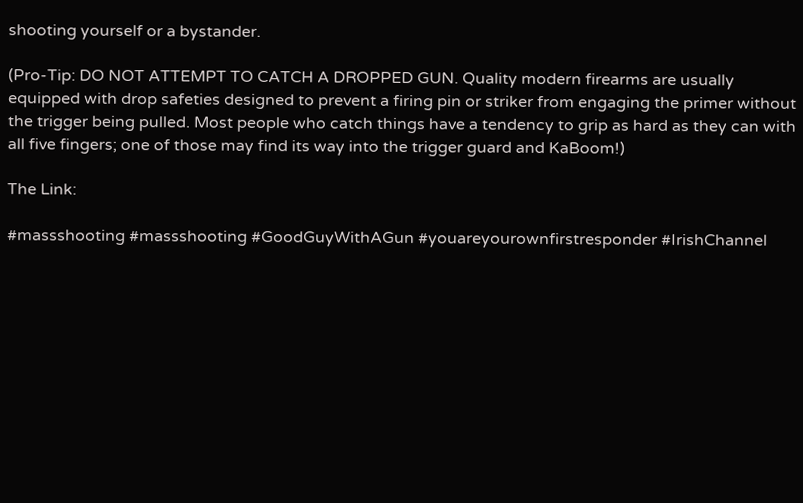shooting yourself or a bystander.

(Pro-Tip: DO NOT ATTEMPT TO CATCH A DROPPED GUN. Quality modern firearms are usually equipped with drop safeties designed to prevent a firing pin or striker from engaging the primer without the trigger being pulled. Most people who catch things have a tendency to grip as hard as they can with all five fingers; one of those may find its way into the trigger guard and KaBoom!)

The Link:

#massshooting #massshooting #GoodGuyWithAGun #youareyourownfirstresponder #IrishChannel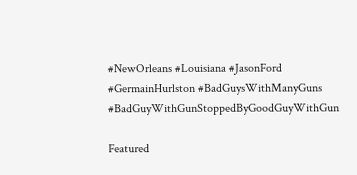#NewOrleans #Louisiana #JasonFord #GermainHurlston #BadGuysWithManyGuns #BadGuyWithGunStoppedByGoodGuyWithGun

Featured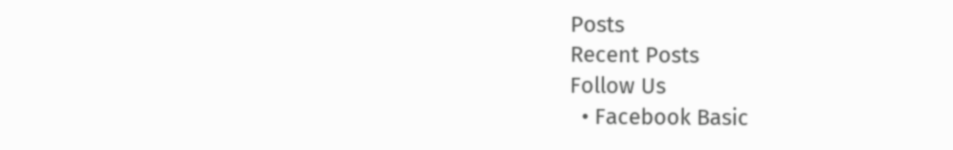Posts
Recent Posts
Follow Us
  • Facebook Basic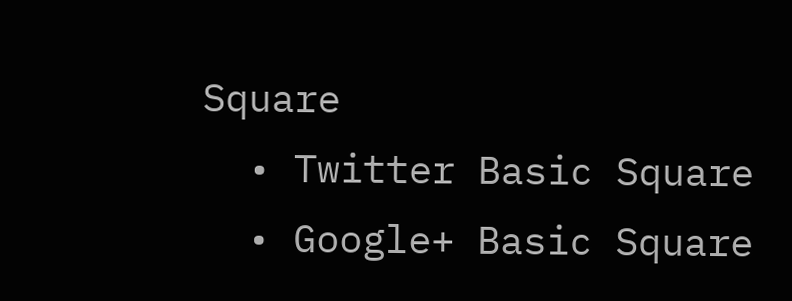Square
  • Twitter Basic Square
  • Google+ Basic Square